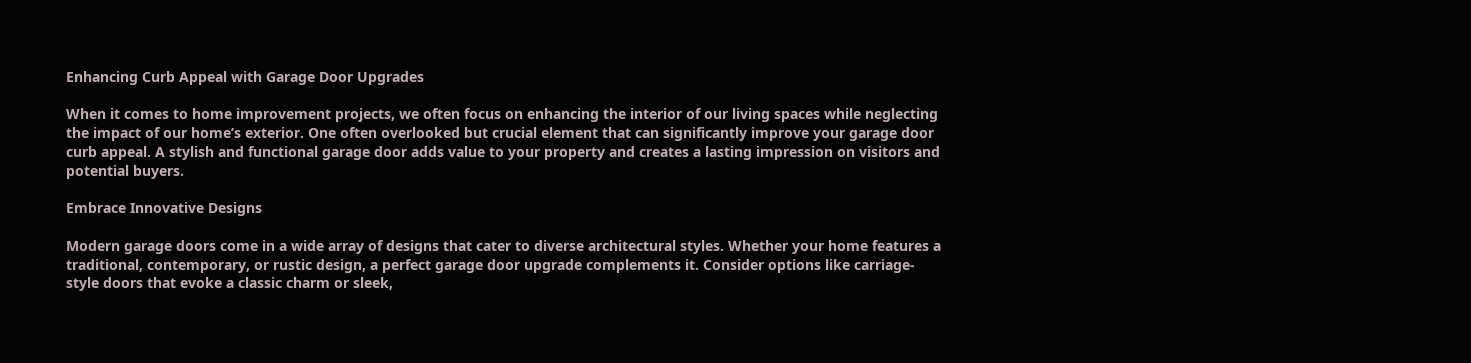Enhancing Curb Appeal with Garage Door Upgrades

When it comes to home improvement projects, we often focus on enhancing the interior of our living spaces while neglecting the impact of our home’s exterior. One often overlooked but crucial element that can significantly improve your garage door curb appeal. A stylish and functional garage door adds value to your property and creates a lasting impression on visitors and potential buyers.

Embrace Innovative Designs

Modern garage doors come in a wide array of designs that cater to diverse architectural styles. Whether your home features a traditional, contemporary, or rustic design, a perfect garage door upgrade complements it. Consider options like carriage-style doors that evoke a classic charm or sleek,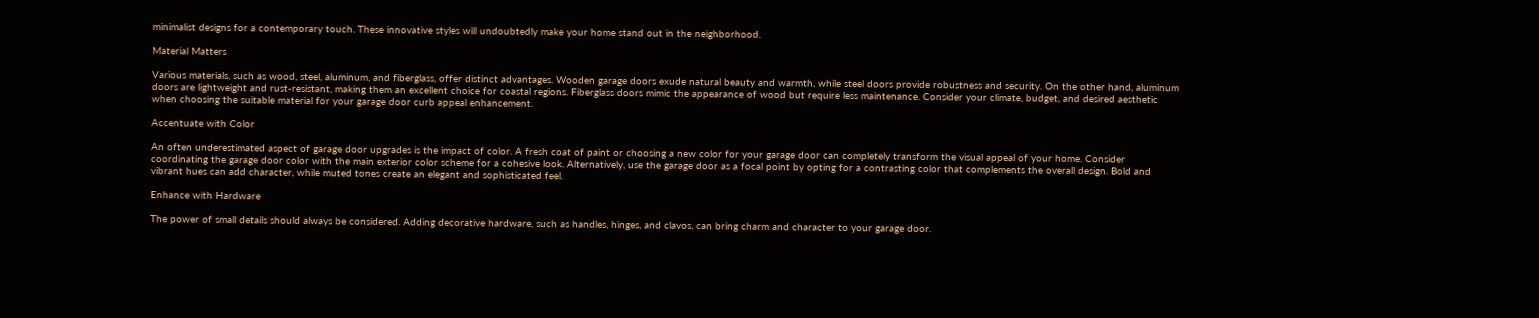minimalist designs for a contemporary touch. These innovative styles will undoubtedly make your home stand out in the neighborhood.

Material Matters

Various materials, such as wood, steel, aluminum, and fiberglass, offer distinct advantages. Wooden garage doors exude natural beauty and warmth, while steel doors provide robustness and security. On the other hand, aluminum doors are lightweight and rust-resistant, making them an excellent choice for coastal regions. Fiberglass doors mimic the appearance of wood but require less maintenance. Consider your climate, budget, and desired aesthetic when choosing the suitable material for your garage door curb appeal enhancement.

Accentuate with Color

An often underestimated aspect of garage door upgrades is the impact of color. A fresh coat of paint or choosing a new color for your garage door can completely transform the visual appeal of your home. Consider coordinating the garage door color with the main exterior color scheme for a cohesive look. Alternatively, use the garage door as a focal point by opting for a contrasting color that complements the overall design. Bold and vibrant hues can add character, while muted tones create an elegant and sophisticated feel.

Enhance with Hardware

The power of small details should always be considered. Adding decorative hardware, such as handles, hinges, and clavos, can bring charm and character to your garage door.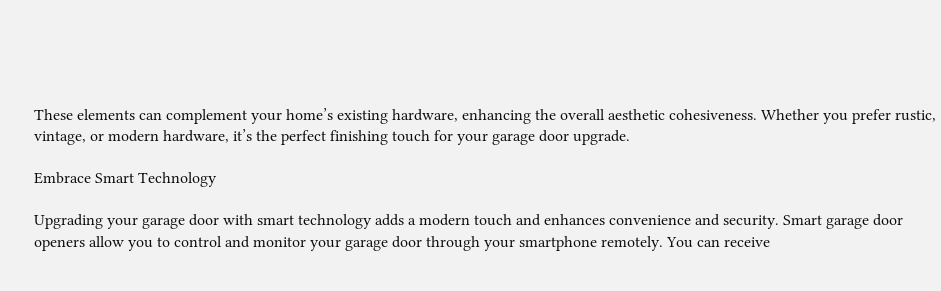These elements can complement your home’s existing hardware, enhancing the overall aesthetic cohesiveness. Whether you prefer rustic, vintage, or modern hardware, it’s the perfect finishing touch for your garage door upgrade.

Embrace Smart Technology

Upgrading your garage door with smart technology adds a modern touch and enhances convenience and security. Smart garage door openers allow you to control and monitor your garage door through your smartphone remotely. You can receive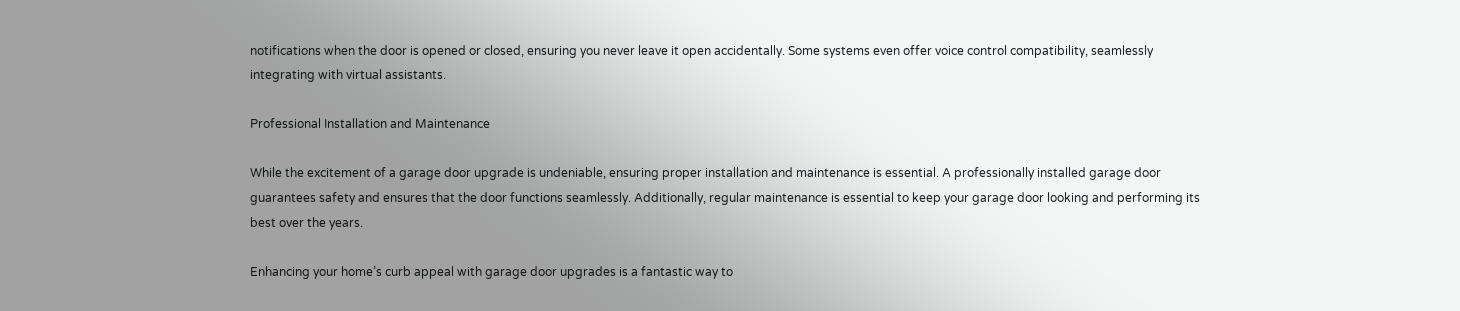notifications when the door is opened or closed, ensuring you never leave it open accidentally. Some systems even offer voice control compatibility, seamlessly integrating with virtual assistants.

Professional Installation and Maintenance

While the excitement of a garage door upgrade is undeniable, ensuring proper installation and maintenance is essential. A professionally installed garage door guarantees safety and ensures that the door functions seamlessly. Additionally, regular maintenance is essential to keep your garage door looking and performing its best over the years.

Enhancing your home’s curb appeal with garage door upgrades is a fantastic way to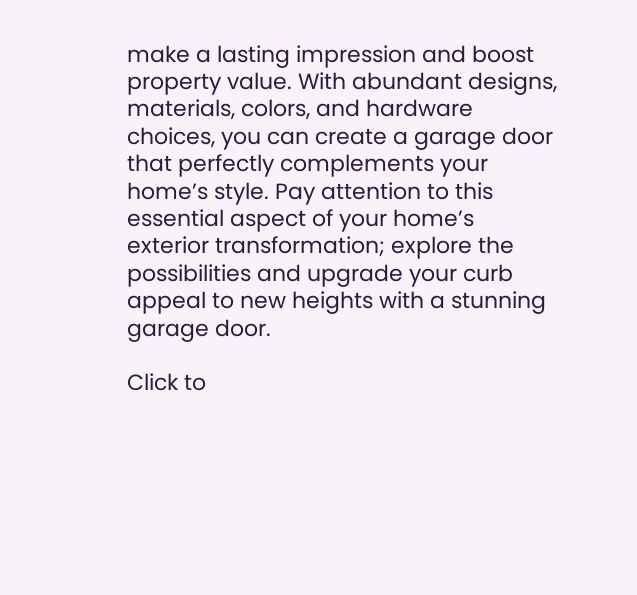make a lasting impression and boost property value. With abundant designs, materials, colors, and hardware choices, you can create a garage door that perfectly complements your home’s style. Pay attention to this essential aspect of your home’s exterior transformation; explore the possibilities and upgrade your curb appeal to new heights with a stunning garage door.

Click to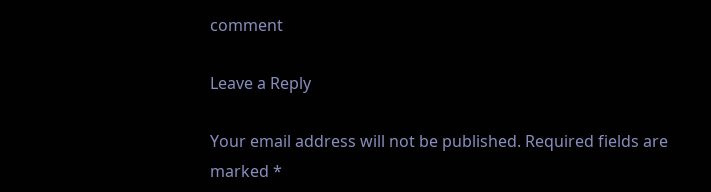comment

Leave a Reply

Your email address will not be published. Required fields are marked *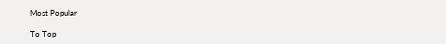Most Popular

To Top